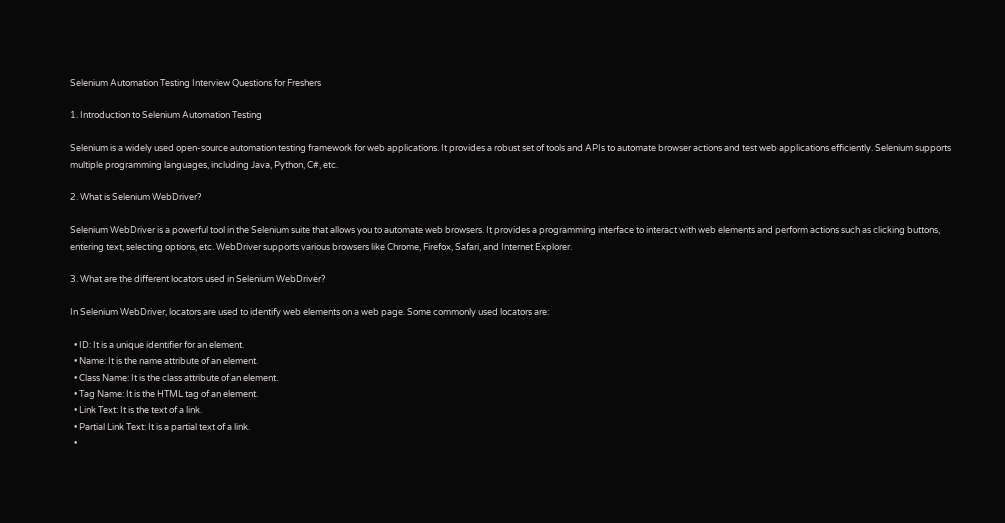Selenium Automation Testing Interview Questions for Freshers

1. Introduction to Selenium Automation Testing

Selenium is a widely used open-source automation testing framework for web applications. It provides a robust set of tools and APIs to automate browser actions and test web applications efficiently. Selenium supports multiple programming languages, including Java, Python, C#, etc.

2. What is Selenium WebDriver?

Selenium WebDriver is a powerful tool in the Selenium suite that allows you to automate web browsers. It provides a programming interface to interact with web elements and perform actions such as clicking buttons, entering text, selecting options, etc. WebDriver supports various browsers like Chrome, Firefox, Safari, and Internet Explorer.

3. What are the different locators used in Selenium WebDriver?

In Selenium WebDriver, locators are used to identify web elements on a web page. Some commonly used locators are:

  • ID: It is a unique identifier for an element.
  • Name: It is the name attribute of an element.
  • Class Name: It is the class attribute of an element.
  • Tag Name: It is the HTML tag of an element.
  • Link Text: It is the text of a link.
  • Partial Link Text: It is a partial text of a link.
  •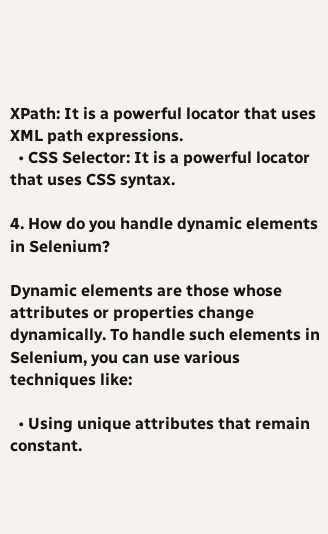XPath: It is a powerful locator that uses XML path expressions.
  • CSS Selector: It is a powerful locator that uses CSS syntax.

4. How do you handle dynamic elements in Selenium?

Dynamic elements are those whose attributes or properties change dynamically. To handle such elements in Selenium, you can use various techniques like:

  • Using unique attributes that remain constant.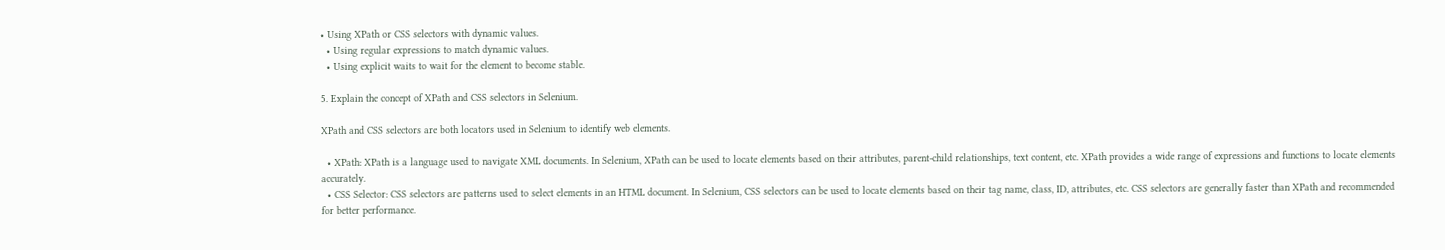• Using XPath or CSS selectors with dynamic values.
  • Using regular expressions to match dynamic values.
  • Using explicit waits to wait for the element to become stable.

5. Explain the concept of XPath and CSS selectors in Selenium.

XPath and CSS selectors are both locators used in Selenium to identify web elements.

  • XPath: XPath is a language used to navigate XML documents. In Selenium, XPath can be used to locate elements based on their attributes, parent-child relationships, text content, etc. XPath provides a wide range of expressions and functions to locate elements accurately.
  • CSS Selector: CSS selectors are patterns used to select elements in an HTML document. In Selenium, CSS selectors can be used to locate elements based on their tag name, class, ID, attributes, etc. CSS selectors are generally faster than XPath and recommended for better performance.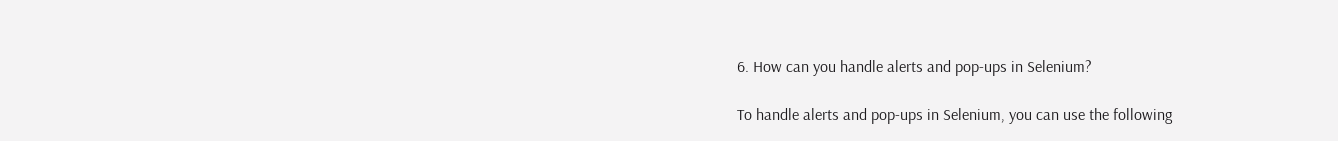6. How can you handle alerts and pop-ups in Selenium?

To handle alerts and pop-ups in Selenium, you can use the following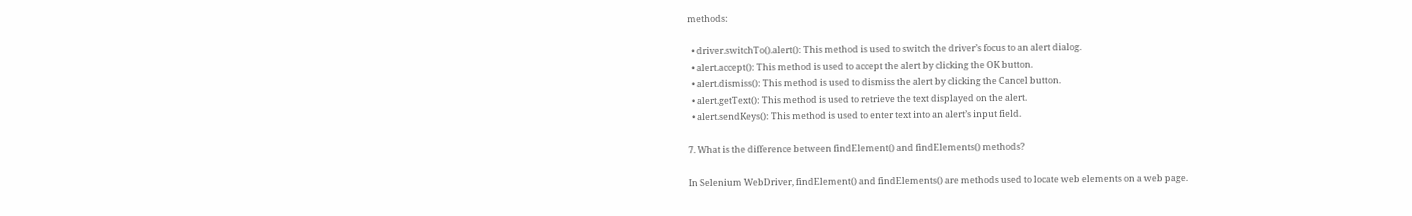methods:

  • driver.switchTo().alert(): This method is used to switch the driver’s focus to an alert dialog.
  • alert.accept(): This method is used to accept the alert by clicking the OK button.
  • alert.dismiss(): This method is used to dismiss the alert by clicking the Cancel button.
  • alert.getText(): This method is used to retrieve the text displayed on the alert.
  • alert.sendKeys(): This method is used to enter text into an alert’s input field.

7. What is the difference between findElement() and findElements() methods?

In Selenium WebDriver, findElement() and findElements() are methods used to locate web elements on a web page.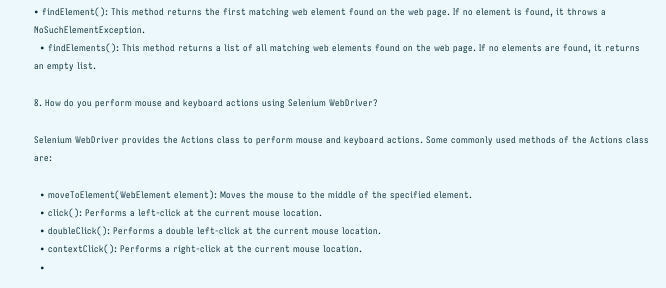• findElement(): This method returns the first matching web element found on the web page. If no element is found, it throws a NoSuchElementException.
  • findElements(): This method returns a list of all matching web elements found on the web page. If no elements are found, it returns an empty list.

8. How do you perform mouse and keyboard actions using Selenium WebDriver?

Selenium WebDriver provides the Actions class to perform mouse and keyboard actions. Some commonly used methods of the Actions class are:

  • moveToElement(WebElement element): Moves the mouse to the middle of the specified element.
  • click(): Performs a left-click at the current mouse location.
  • doubleClick(): Performs a double left-click at the current mouse location.
  • contextClick(): Performs a right-click at the current mouse location.
  •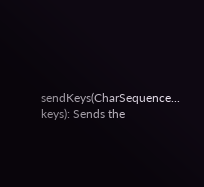sendKeys(CharSequence... keys): Sends the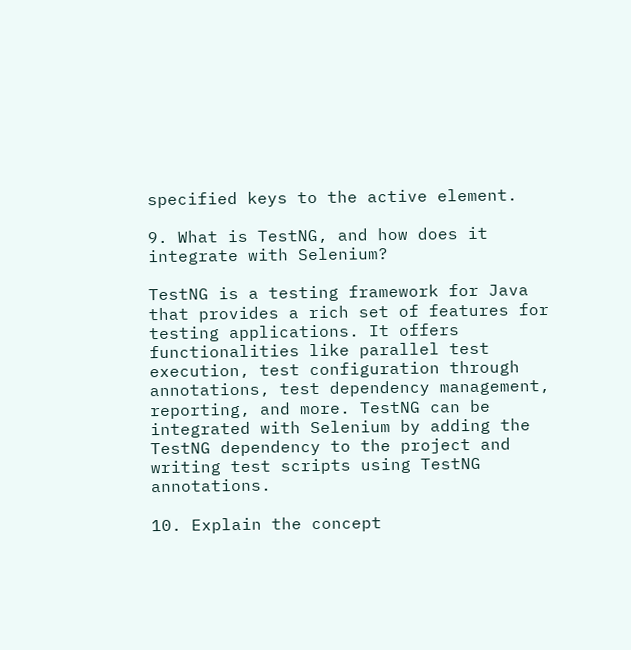specified keys to the active element.

9. What is TestNG, and how does it integrate with Selenium?

TestNG is a testing framework for Java that provides a rich set of features for testing applications. It offers functionalities like parallel test execution, test configuration through annotations, test dependency management, reporting, and more. TestNG can be integrated with Selenium by adding the TestNG dependency to the project and writing test scripts using TestNG annotations.

10. Explain the concept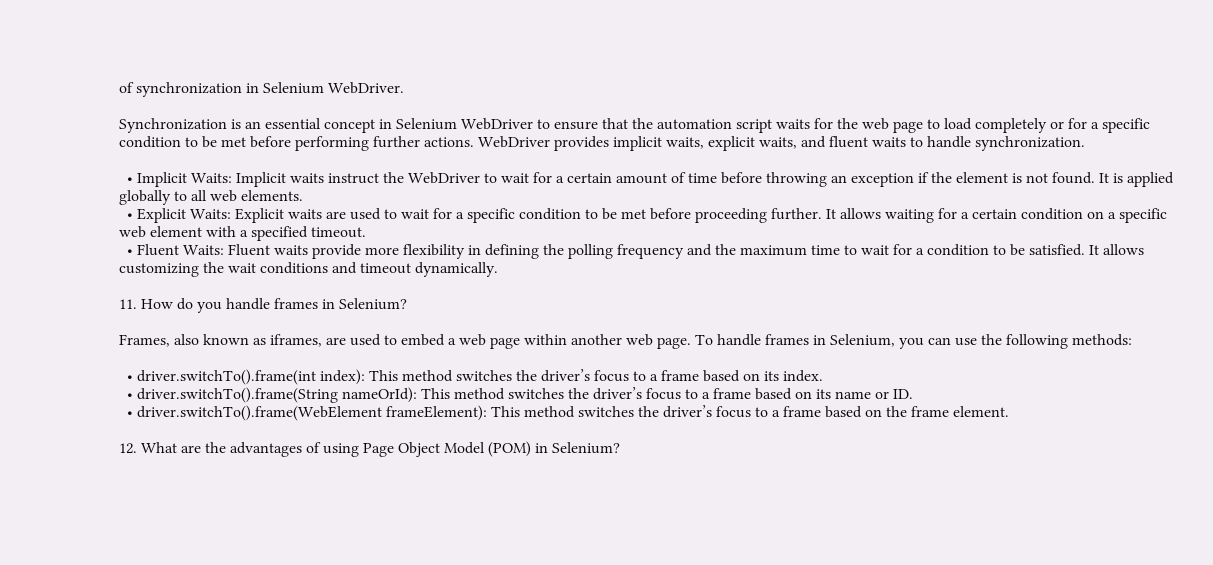of synchronization in Selenium WebDriver.

Synchronization is an essential concept in Selenium WebDriver to ensure that the automation script waits for the web page to load completely or for a specific condition to be met before performing further actions. WebDriver provides implicit waits, explicit waits, and fluent waits to handle synchronization.

  • Implicit Waits: Implicit waits instruct the WebDriver to wait for a certain amount of time before throwing an exception if the element is not found. It is applied globally to all web elements.
  • Explicit Waits: Explicit waits are used to wait for a specific condition to be met before proceeding further. It allows waiting for a certain condition on a specific web element with a specified timeout.
  • Fluent Waits: Fluent waits provide more flexibility in defining the polling frequency and the maximum time to wait for a condition to be satisfied. It allows customizing the wait conditions and timeout dynamically.

11. How do you handle frames in Selenium?

Frames, also known as iframes, are used to embed a web page within another web page. To handle frames in Selenium, you can use the following methods:

  • driver.switchTo().frame(int index): This method switches the driver’s focus to a frame based on its index.
  • driver.switchTo().frame(String nameOrId): This method switches the driver’s focus to a frame based on its name or ID.
  • driver.switchTo().frame(WebElement frameElement): This method switches the driver’s focus to a frame based on the frame element.

12. What are the advantages of using Page Object Model (POM) in Selenium?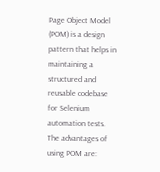Page Object Model (POM) is a design pattern that helps in maintaining a structured and reusable codebase for Selenium automation tests. The advantages of using POM are: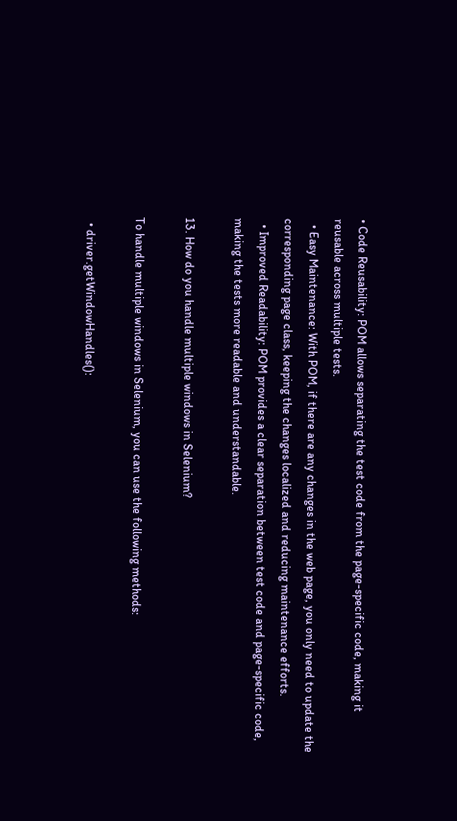• Code Reusability: POM allows separating the test code from the page-specific code, making it reusable across multiple tests.
  • Easy Maintenance: With POM, if there are any changes in the web page, you only need to update the corresponding page class, keeping the changes localized and reducing maintenance efforts.
  • Improved Readability: POM provides a clear separation between test code and page-specific code, making the tests more readable and understandable.

13. How do you handle multiple windows in Selenium?

To handle multiple windows in Selenium, you can use the following methods:

  • driver.getWindowHandles():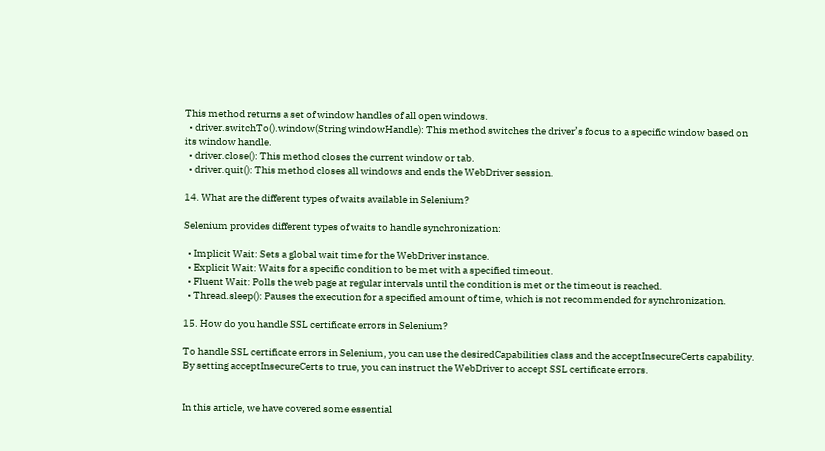This method returns a set of window handles of all open windows.
  • driver.switchTo().window(String windowHandle): This method switches the driver’s focus to a specific window based on its window handle.
  • driver.close(): This method closes the current window or tab.
  • driver.quit(): This method closes all windows and ends the WebDriver session.

14. What are the different types of waits available in Selenium?

Selenium provides different types of waits to handle synchronization:

  • Implicit Wait: Sets a global wait time for the WebDriver instance.
  • Explicit Wait: Waits for a specific condition to be met with a specified timeout.
  • Fluent Wait: Polls the web page at regular intervals until the condition is met or the timeout is reached.
  • Thread.sleep(): Pauses the execution for a specified amount of time, which is not recommended for synchronization.

15. How do you handle SSL certificate errors in Selenium?

To handle SSL certificate errors in Selenium, you can use the desiredCapabilities class and the acceptInsecureCerts capability. By setting acceptInsecureCerts to true, you can instruct the WebDriver to accept SSL certificate errors.


In this article, we have covered some essential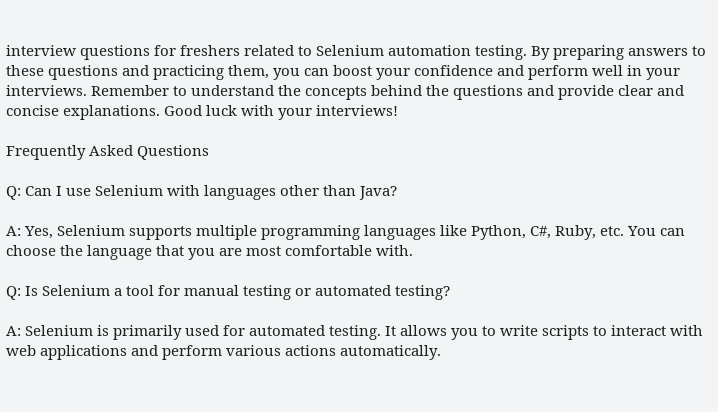interview questions for freshers related to Selenium automation testing. By preparing answers to these questions and practicing them, you can boost your confidence and perform well in your interviews. Remember to understand the concepts behind the questions and provide clear and concise explanations. Good luck with your interviews!

Frequently Asked Questions

Q: Can I use Selenium with languages other than Java?

A: Yes, Selenium supports multiple programming languages like Python, C#, Ruby, etc. You can choose the language that you are most comfortable with.

Q: Is Selenium a tool for manual testing or automated testing?

A: Selenium is primarily used for automated testing. It allows you to write scripts to interact with web applications and perform various actions automatically.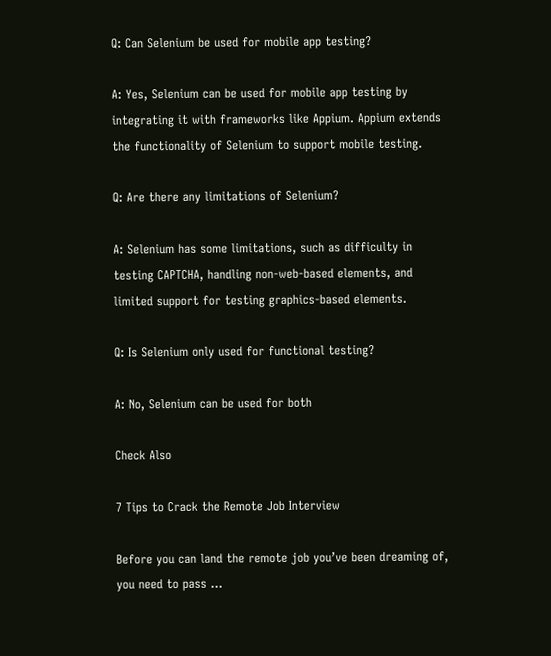Q: Can Selenium be used for mobile app testing?

A: Yes, Selenium can be used for mobile app testing by integrating it with frameworks like Appium. Appium extends the functionality of Selenium to support mobile testing.

Q: Are there any limitations of Selenium?

A: Selenium has some limitations, such as difficulty in testing CAPTCHA, handling non-web-based elements, and limited support for testing graphics-based elements.

Q: Is Selenium only used for functional testing?

A: No, Selenium can be used for both

Check Also

7 Tips to Crack the Remote Job Interview

Before you can land the remote job you’ve been dreaming of, you need to pass …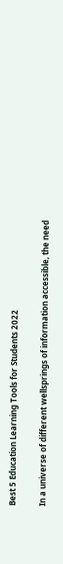Best 5 Education Learning Tools for Students 2022

In a universe of different wellsprings of information accessible, the need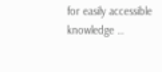for easily accessible knowledge …